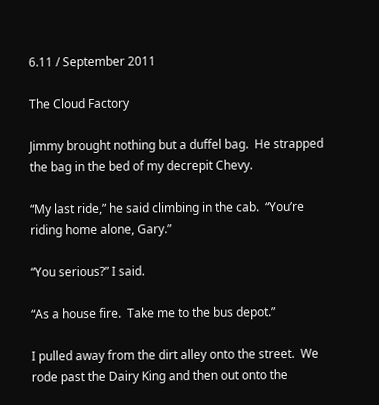6.11 / September 2011

The Cloud Factory

Jimmy brought nothing but a duffel bag.  He strapped the bag in the bed of my decrepit Chevy.

“My last ride,” he said climbing in the cab.  “You’re riding home alone, Gary.”

“You serious?” I said.

“As a house fire.  Take me to the bus depot.”

I pulled away from the dirt alley onto the street.  We rode past the Dairy King and then out onto the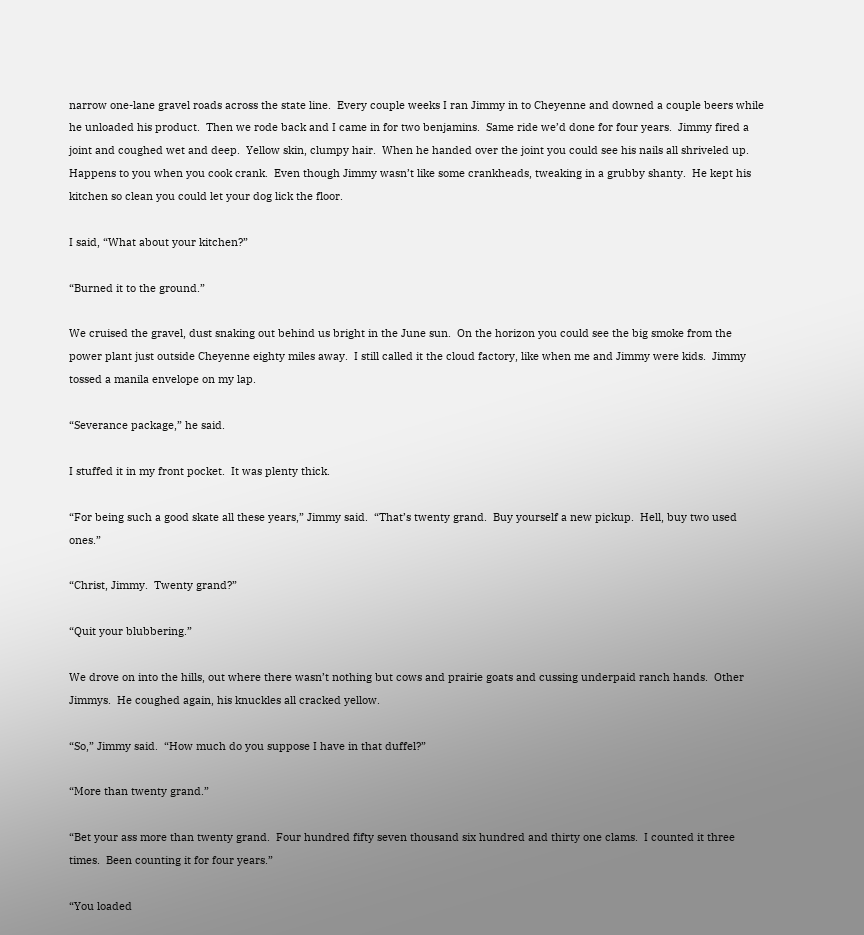narrow one-lane gravel roads across the state line.  Every couple weeks I ran Jimmy in to Cheyenne and downed a couple beers while he unloaded his product.  Then we rode back and I came in for two benjamins.  Same ride we’d done for four years.  Jimmy fired a joint and coughed wet and deep.  Yellow skin, clumpy hair.  When he handed over the joint you could see his nails all shriveled up.  Happens to you when you cook crank.  Even though Jimmy wasn’t like some crankheads, tweaking in a grubby shanty.  He kept his kitchen so clean you could let your dog lick the floor.

I said, “What about your kitchen?”

“Burned it to the ground.”

We cruised the gravel, dust snaking out behind us bright in the June sun.  On the horizon you could see the big smoke from the power plant just outside Cheyenne eighty miles away.  I still called it the cloud factory, like when me and Jimmy were kids.  Jimmy tossed a manila envelope on my lap.

“Severance package,” he said.

I stuffed it in my front pocket.  It was plenty thick.

“For being such a good skate all these years,” Jimmy said.  “That’s twenty grand.  Buy yourself a new pickup.  Hell, buy two used ones.”

“Christ, Jimmy.  Twenty grand?”

“Quit your blubbering.”

We drove on into the hills, out where there wasn’t nothing but cows and prairie goats and cussing underpaid ranch hands.  Other Jimmys.  He coughed again, his knuckles all cracked yellow.

“So,” Jimmy said.  “How much do you suppose I have in that duffel?”

“More than twenty grand.”

“Bet your ass more than twenty grand.  Four hundred fifty seven thousand six hundred and thirty one clams.  I counted it three times.  Been counting it for four years.”

“You loaded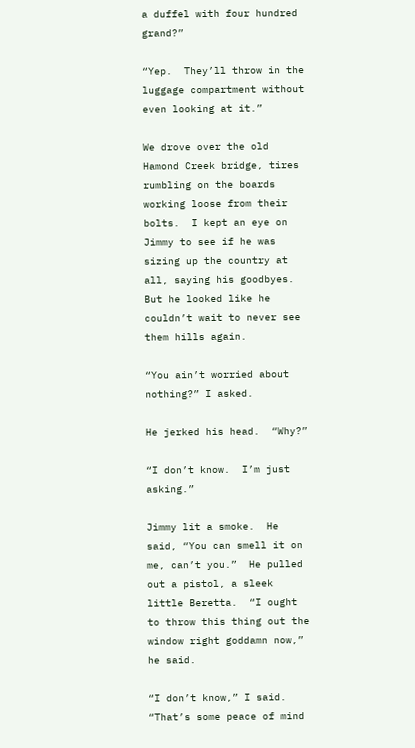a duffel with four hundred grand?”

“Yep.  They’ll throw in the luggage compartment without even looking at it.”

We drove over the old Hamond Creek bridge, tires rumbling on the boards working loose from their bolts.  I kept an eye on Jimmy to see if he was sizing up the country at all, saying his goodbyes.  But he looked like he couldn’t wait to never see them hills again.

“You ain’t worried about nothing?” I asked.

He jerked his head.  “Why?”

“I don’t know.  I’m just asking.”

Jimmy lit a smoke.  He said, “You can smell it on me, can’t you.”  He pulled out a pistol, a sleek little Beretta.  “I ought to throw this thing out the window right goddamn now,” he said.

“I don’t know,” I said.  “That’s some peace of mind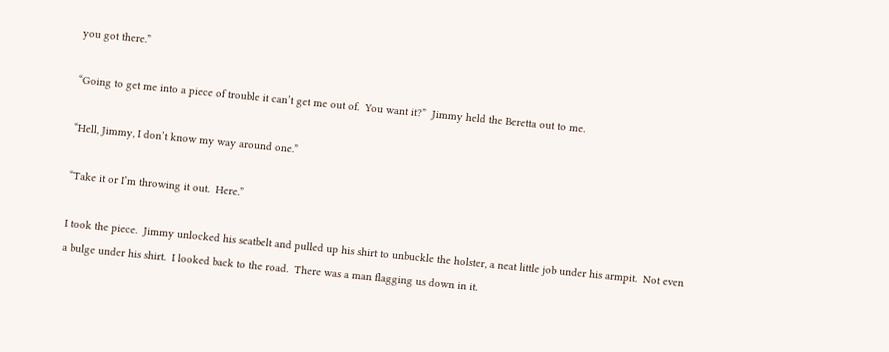you got there.”

“Going to get me into a piece of trouble it can’t get me out of.  You want it?”  Jimmy held the Beretta out to me.

“Hell, Jimmy, I don’t know my way around one.”

“Take it or I’m throwing it out.  Here.”

I took the piece.  Jimmy unlocked his seatbelt and pulled up his shirt to unbuckle the holster, a neat little job under his armpit.  Not even a bulge under his shirt.  I looked back to the road.  There was a man flagging us down in it.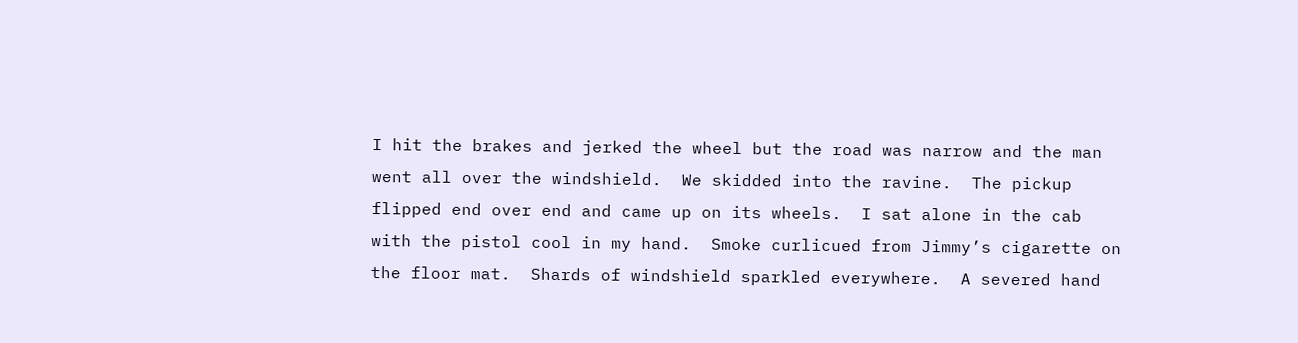I hit the brakes and jerked the wheel but the road was narrow and the man went all over the windshield.  We skidded into the ravine.  The pickup flipped end over end and came up on its wheels.  I sat alone in the cab with the pistol cool in my hand.  Smoke curlicued from Jimmy’s cigarette on the floor mat.  Shards of windshield sparkled everywhere.  A severed hand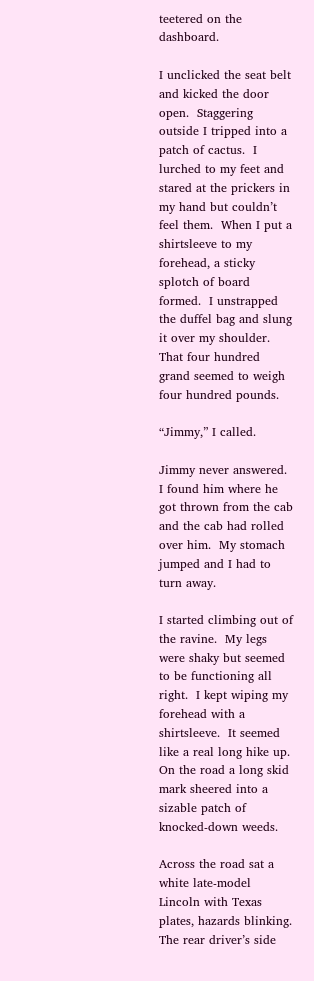teetered on the dashboard.

I unclicked the seat belt and kicked the door open.  Staggering outside I tripped into a patch of cactus.  I lurched to my feet and stared at the prickers in my hand but couldn’t feel them.  When I put a shirtsleeve to my forehead, a sticky splotch of board formed.  I unstrapped the duffel bag and slung it over my shoulder.  That four hundred grand seemed to weigh four hundred pounds.

“Jimmy,” I called.

Jimmy never answered.  I found him where he got thrown from the cab and the cab had rolled over him.  My stomach jumped and I had to turn away.

I started climbing out of the ravine.  My legs were shaky but seemed to be functioning all right.  I kept wiping my forehead with a shirtsleeve.  It seemed like a real long hike up.  On the road a long skid mark sheered into a sizable patch of knocked-down weeds.

Across the road sat a white late-model Lincoln with Texas plates, hazards blinking.  The rear driver’s side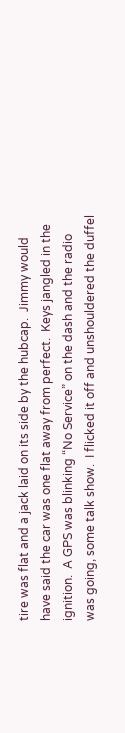tire was flat and a jack laid on its side by the hubcap.  Jimmy would have said the car was one flat away from perfect.  Keys jangled in the ignition.  A GPS was blinking “No Service” on the dash and the radio was going, some talk show.  I flicked it off and unshouldered the duffel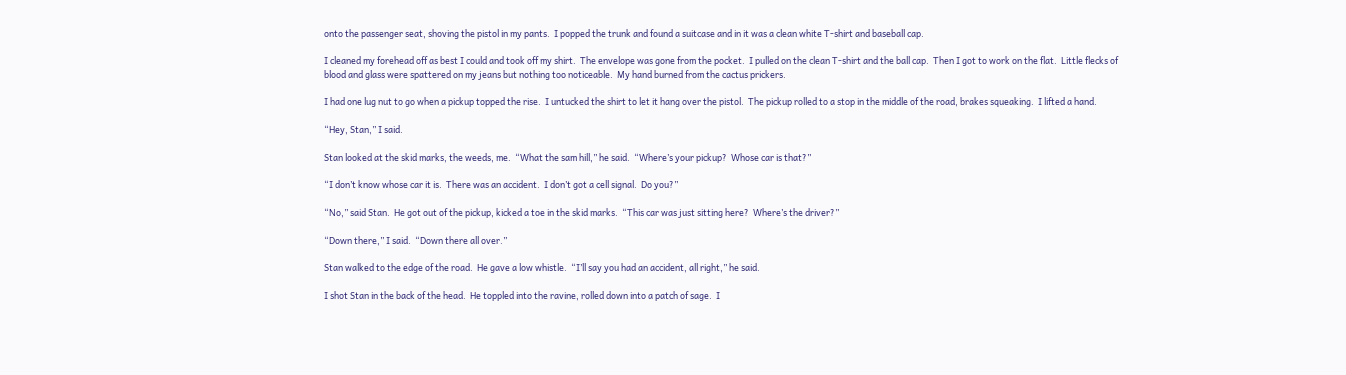onto the passenger seat, shoving the pistol in my pants.  I popped the trunk and found a suitcase and in it was a clean white T-shirt and baseball cap.

I cleaned my forehead off as best I could and took off my shirt.  The envelope was gone from the pocket.  I pulled on the clean T-shirt and the ball cap.  Then I got to work on the flat.  Little flecks of blood and glass were spattered on my jeans but nothing too noticeable.  My hand burned from the cactus prickers.

I had one lug nut to go when a pickup topped the rise.  I untucked the shirt to let it hang over the pistol.  The pickup rolled to a stop in the middle of the road, brakes squeaking.  I lifted a hand.

“Hey, Stan,” I said.

Stan looked at the skid marks, the weeds, me.  “What the sam hill,” he said.  “Where’s your pickup?  Whose car is that?”

“I don’t know whose car it is.  There was an accident.  I don’t got a cell signal.  Do you?”

“No,” said Stan.  He got out of the pickup, kicked a toe in the skid marks.  “This car was just sitting here?  Where’s the driver?”

“Down there,” I said.  “Down there all over.”

Stan walked to the edge of the road.  He gave a low whistle.  “I’ll say you had an accident, all right,” he said.

I shot Stan in the back of the head.  He toppled into the ravine, rolled down into a patch of sage.  I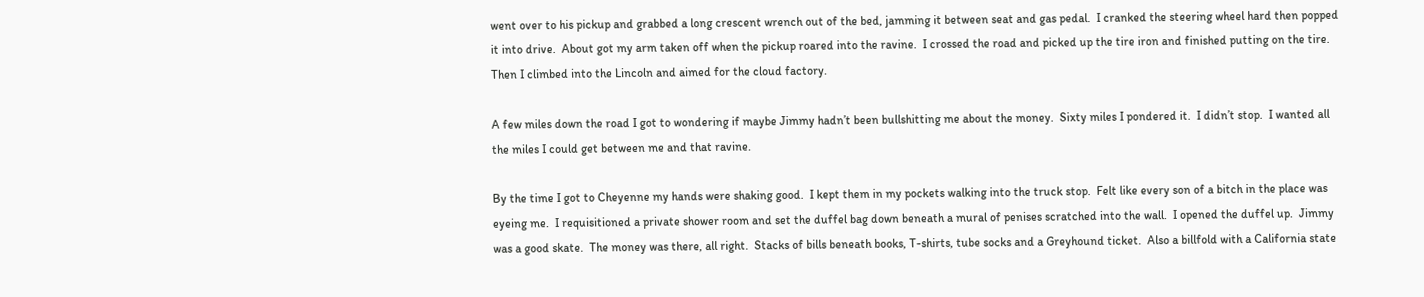went over to his pickup and grabbed a long crescent wrench out of the bed, jamming it between seat and gas pedal.  I cranked the steering wheel hard then popped it into drive.  About got my arm taken off when the pickup roared into the ravine.  I crossed the road and picked up the tire iron and finished putting on the tire.  Then I climbed into the Lincoln and aimed for the cloud factory.

A few miles down the road I got to wondering if maybe Jimmy hadn’t been bullshitting me about the money.  Sixty miles I pondered it.  I didn’t stop.  I wanted all the miles I could get between me and that ravine.

By the time I got to Cheyenne my hands were shaking good.  I kept them in my pockets walking into the truck stop.  Felt like every son of a bitch in the place was eyeing me.  I requisitioned a private shower room and set the duffel bag down beneath a mural of penises scratched into the wall.  I opened the duffel up.  Jimmy was a good skate.  The money was there, all right.  Stacks of bills beneath books, T-shirts, tube socks and a Greyhound ticket.  Also a billfold with a California state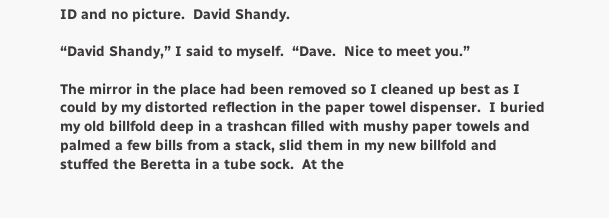ID and no picture.  David Shandy.

“David Shandy,” I said to myself.  “Dave.  Nice to meet you.”

The mirror in the place had been removed so I cleaned up best as I could by my distorted reflection in the paper towel dispenser.  I buried my old billfold deep in a trashcan filled with mushy paper towels and palmed a few bills from a stack, slid them in my new billfold and stuffed the Beretta in a tube sock.  At the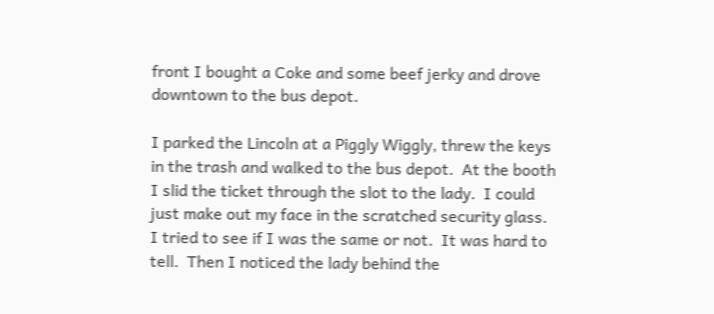front I bought a Coke and some beef jerky and drove downtown to the bus depot.

I parked the Lincoln at a Piggly Wiggly, threw the keys in the trash and walked to the bus depot.  At the booth I slid the ticket through the slot to the lady.  I could just make out my face in the scratched security glass.  I tried to see if I was the same or not.  It was hard to tell.  Then I noticed the lady behind the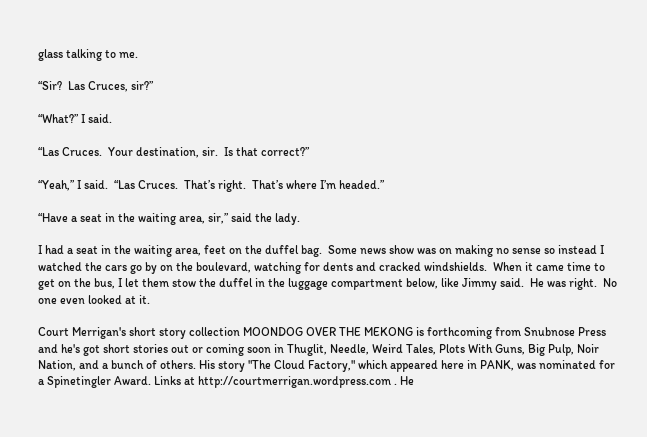glass talking to me.

“Sir?  Las Cruces, sir?”

“What?” I said.

“Las Cruces.  Your destination, sir.  Is that correct?”

“Yeah,” I said.  “Las Cruces.  That’s right.  That’s where I’m headed.”

“Have a seat in the waiting area, sir,” said the lady.

I had a seat in the waiting area, feet on the duffel bag.  Some news show was on making no sense so instead I watched the cars go by on the boulevard, watching for dents and cracked windshields.  When it came time to get on the bus, I let them stow the duffel in the luggage compartment below, like Jimmy said.  He was right.  No one even looked at it.

Court Merrigan's short story collection MOONDOG OVER THE MEKONG is forthcoming from Snubnose Press and he's got short stories out or coming soon in Thuglit, Needle, Weird Tales, Plots With Guns, Big Pulp, Noir Nation, and a bunch of others. His story "The Cloud Factory," which appeared here in PANK, was nominated for a Spinetingler Award. Links at http://courtmerrigan.wordpress.com . He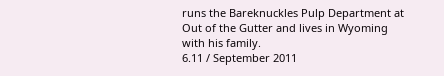runs the Bareknuckles Pulp Department at Out of the Gutter and lives in Wyoming with his family.
6.11 / September 2011